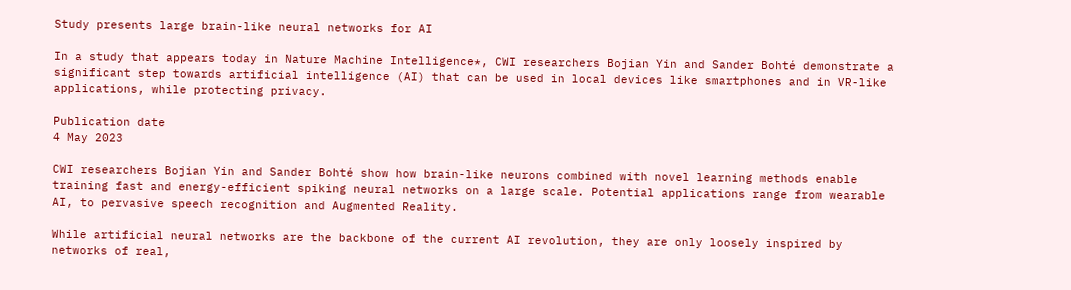Study presents large brain-like neural networks for AI

In a study that appears today in Nature Machine Intelligence*, CWI researchers Bojian Yin and Sander Bohté demonstrate a significant step towards artificial intelligence (AI) that can be used in local devices like smartphones and in VR-like applications, while protecting privacy.

Publication date
4 May 2023

CWI researchers Bojian Yin and Sander Bohté show how brain-like neurons combined with novel learning methods enable training fast and energy-efficient spiking neural networks on a large scale. Potential applications range from wearable AI, to pervasive speech recognition and Augmented Reality.

While artificial neural networks are the backbone of the current AI revolution, they are only loosely inspired by networks of real,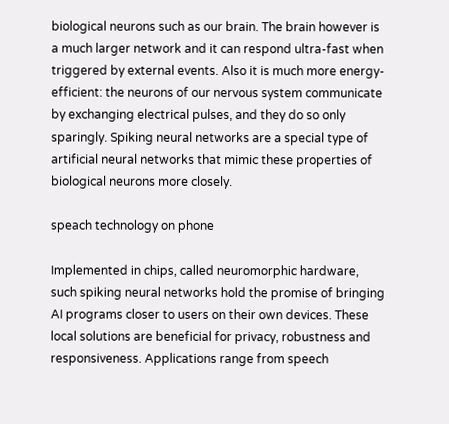biological neurons such as our brain. The brain however is a much larger network and it can respond ultra-fast when triggered by external events. Also it is much more energy-efficient: the neurons of our nervous system communicate by exchanging electrical pulses, and they do so only sparingly. Spiking neural networks are a special type of artificial neural networks that mimic these properties of biological neurons more closely.

speach technology on phone

Implemented in chips, called neuromorphic hardware, such spiking neural networks hold the promise of bringing AI programs closer to users on their own devices. These local solutions are beneficial for privacy, robustness and responsiveness. Applications range from speech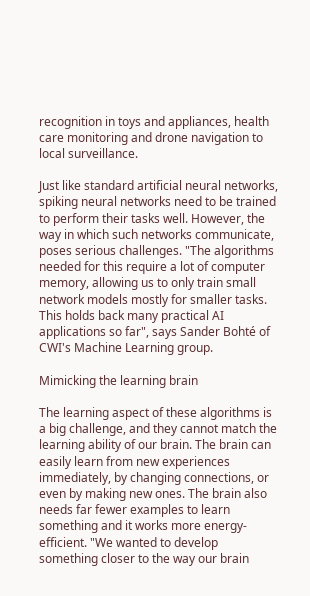recognition in toys and appliances, health care monitoring and drone navigation to local surveillance.

Just like standard artificial neural networks, spiking neural networks need to be trained to perform their tasks well. However, the way in which such networks communicate, poses serious challenges. "The algorithms needed for this require a lot of computer memory, allowing us to only train small network models mostly for smaller tasks. This holds back many practical AI applications so far", says Sander Bohté of CWI's Machine Learning group.

Mimicking the learning brain

The learning aspect of these algorithms is a big challenge, and they cannot match the learning ability of our brain. The brain can easily learn from new experiences immediately, by changing connections, or even by making new ones. The brain also needs far fewer examples to learn something and it works more energy-efficient. "We wanted to develop something closer to the way our brain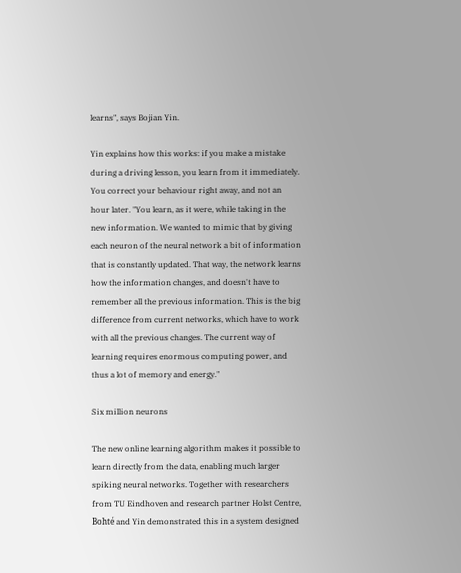learns", says Bojian Yin.

Yin explains how this works: if you make a mistake during a driving lesson, you learn from it immediately. You correct your behaviour right away, and not an hour later. "You learn, as it were, while taking in the new information. We wanted to mimic that by giving each neuron of the neural network a bit of information that is constantly updated. That way, the network learns how the information changes, and doesn't have to remember all the previous information. This is the big difference from current networks, which have to work with all the previous changes. The current way of learning requires enormous computing power, and thus a lot of memory and energy."

Six million neurons

The new online learning algorithm makes it possible to learn directly from the data, enabling much larger spiking neural networks. Together with researchers from TU Eindhoven and research partner Holst Centre, Bohté and Yin demonstrated this in a system designed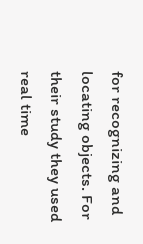for recognizing and locating objects. For their study they used real time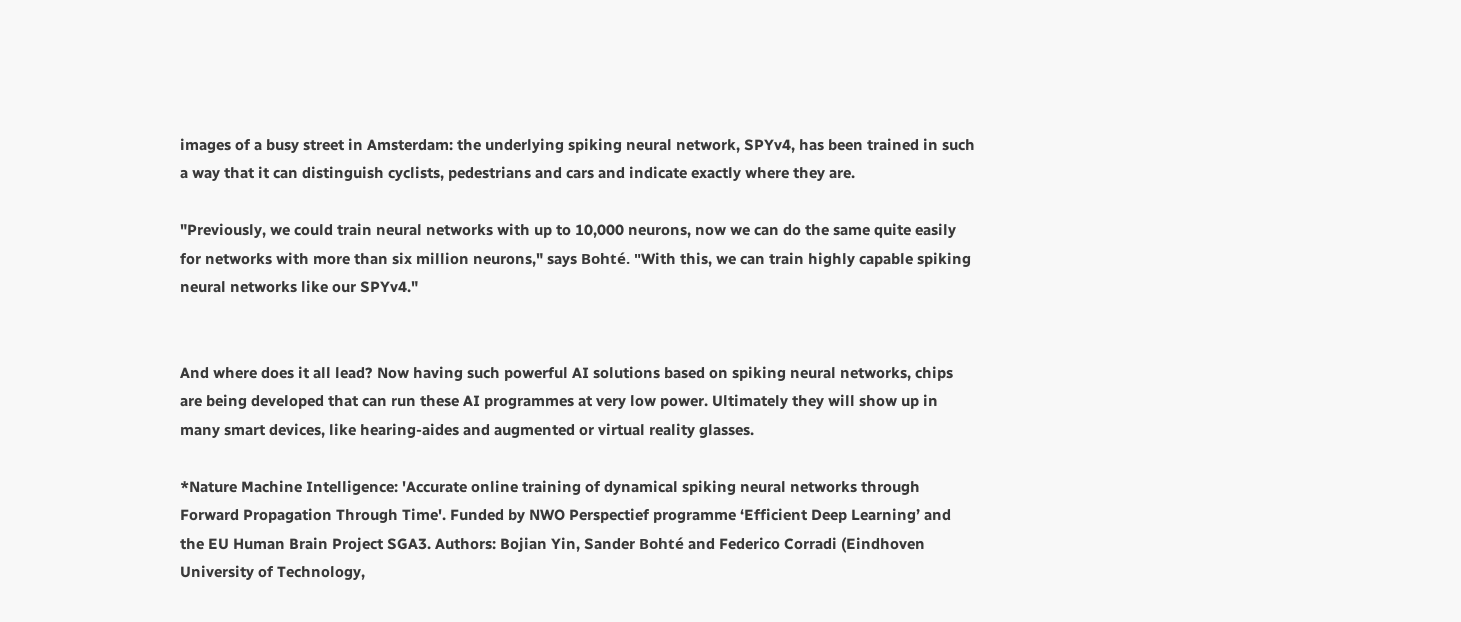images of a busy street in Amsterdam: the underlying spiking neural network, SPYv4, has been trained in such a way that it can distinguish cyclists, pedestrians and cars and indicate exactly where they are.

"Previously, we could train neural networks with up to 10,000 neurons, now we can do the same quite easily for networks with more than six million neurons," says Bohté. "With this, we can train highly capable spiking neural networks like our SPYv4."


And where does it all lead? Now having such powerful AI solutions based on spiking neural networks, chips are being developed that can run these AI programmes at very low power. Ultimately they will show up in many smart devices, like hearing-aides and augmented or virtual reality glasses.

*Nature Machine Intelligence: 'Accurate online training of dynamical spiking neural networks through Forward Propagation Through Time'. Funded by NWO Perspectief programme ‘Efficient Deep Learning’ and the EU Human Brain Project SGA3. Authors: Bojian Yin, Sander Bohté and Federico Corradi (Eindhoven University of Technology,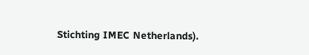Stichting IMEC Netherlands).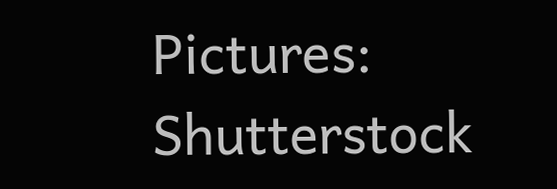Pictures: Shutterstock